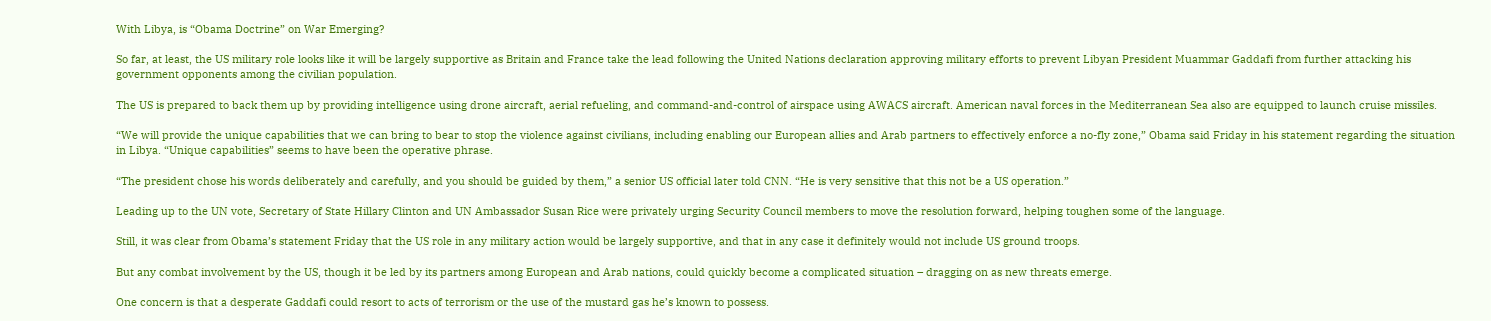With Libya, is “Obama Doctrine” on War Emerging?

So far, at least, the US military role looks like it will be largely supportive as Britain and France take the lead following the United Nations declaration approving military efforts to prevent Libyan President Muammar Gaddafi from further attacking his government opponents among the civilian population.

The US is prepared to back them up by providing intelligence using drone aircraft, aerial refueling, and command-and-control of airspace using AWACS aircraft. American naval forces in the Mediterranean Sea also are equipped to launch cruise missiles.

“We will provide the unique capabilities that we can bring to bear to stop the violence against civilians, including enabling our European allies and Arab partners to effectively enforce a no-fly zone,” Obama said Friday in his statement regarding the situation in Libya. “Unique capabilities” seems to have been the operative phrase.

“The president chose his words deliberately and carefully, and you should be guided by them,” a senior US official later told CNN. “He is very sensitive that this not be a US operation.”

Leading up to the UN vote, Secretary of State Hillary Clinton and UN Ambassador Susan Rice were privately urging Security Council members to move the resolution forward, helping toughen some of the language.

Still, it was clear from Obama’s statement Friday that the US role in any military action would be largely supportive, and that in any case it definitely would not include US ground troops.

But any combat involvement by the US, though it be led by its partners among European and Arab nations, could quickly become a complicated situation – dragging on as new threats emerge.

One concern is that a desperate Gaddafi could resort to acts of terrorism or the use of the mustard gas he’s known to possess.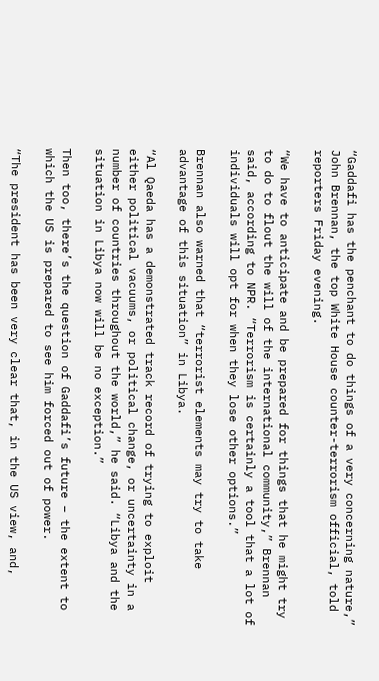“Gaddafi has the penchant to do things of a very concerning nature,” John Brennan, the top White House counter-terrorism official, told reporters Friday evening.

“We have to anticipate and be prepared for things that he might try to do to flout the will of the international community,” Brennan said, according to NPR. “Terrorism is certainly a tool that a lot of individuals will opt for when they lose other options.”

Brennan also warned that “terrorist elements may try to take advantage of this situation” in Libya.

“Al Qaeda has a demonstrated track record of trying to exploit either political vacuums, or political change, or uncertainty in a number of countries throughout the world,” he said. “Libya and the situation in Libya now will be no exception.”

Then too, there’s the question of Gaddafi’s future – the extent to which the US is prepared to see him forced out of power.

“The president has been very clear that, in the US view, and,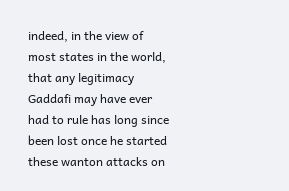indeed, in the view of most states in the world, that any legitimacy Gaddafi may have ever had to rule has long since been lost once he started these wanton attacks on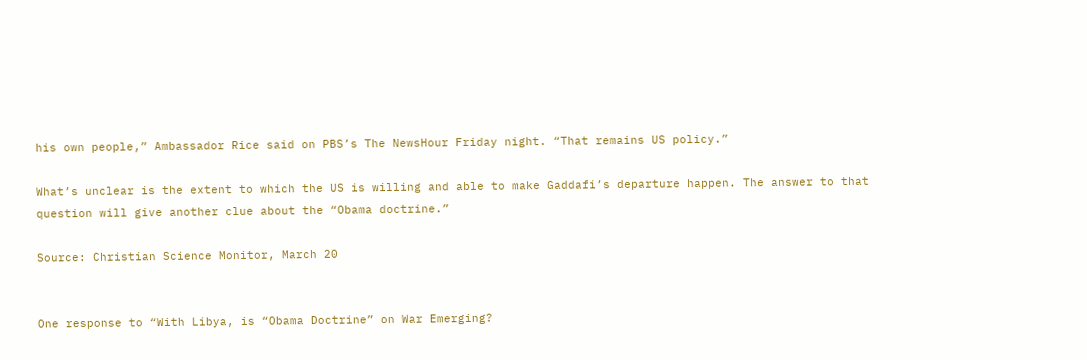his own people,” Ambassador Rice said on PBS’s The NewsHour Friday night. “That remains US policy.”

What’s unclear is the extent to which the US is willing and able to make Gaddafi’s departure happen. The answer to that question will give another clue about the “Obama doctrine.”

Source: Christian Science Monitor, March 20


One response to “With Libya, is “Obama Doctrine” on War Emerging?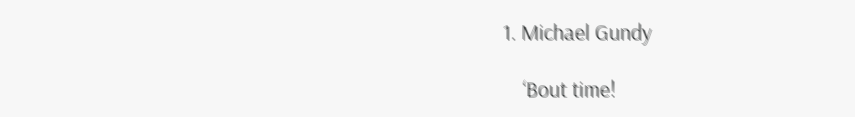1. Michael Gundy

    ‘Bout time!